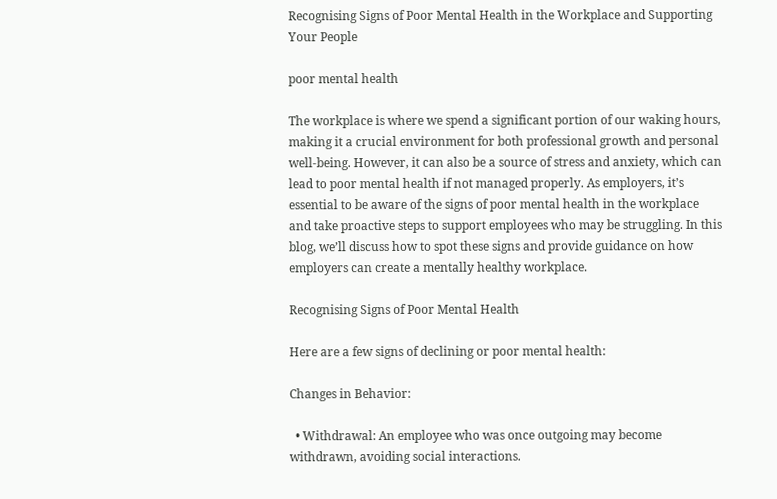Recognising Signs of Poor Mental Health in the Workplace and Supporting Your People

poor mental health

The workplace is where we spend a significant portion of our waking hours, making it a crucial environment for both professional growth and personal well-being. However, it can also be a source of stress and anxiety, which can lead to poor mental health if not managed properly. As employers, it’s essential to be aware of the signs of poor mental health in the workplace and take proactive steps to support employees who may be struggling. In this blog, we’ll discuss how to spot these signs and provide guidance on how employers can create a mentally healthy workplace.

Recognising Signs of Poor Mental Health

Here are a few signs of declining or poor mental health:

Changes in Behavior:

  • Withdrawal: An employee who was once outgoing may become withdrawn, avoiding social interactions.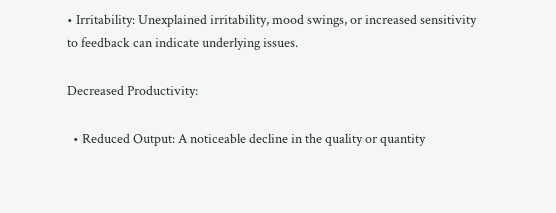• Irritability: Unexplained irritability, mood swings, or increased sensitivity to feedback can indicate underlying issues.

Decreased Productivity:

  • Reduced Output: A noticeable decline in the quality or quantity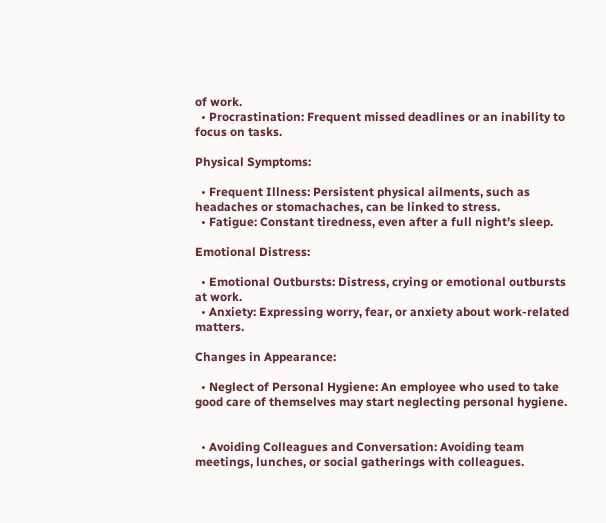of work.
  • Procrastination: Frequent missed deadlines or an inability to focus on tasks.

Physical Symptoms:

  • Frequent Illness: Persistent physical ailments, such as headaches or stomachaches, can be linked to stress.
  • Fatigue: Constant tiredness, even after a full night’s sleep.

Emotional Distress:

  • Emotional Outbursts: Distress, crying or emotional outbursts at work.
  • Anxiety: Expressing worry, fear, or anxiety about work-related matters.

Changes in Appearance:

  • Neglect of Personal Hygiene: An employee who used to take good care of themselves may start neglecting personal hygiene.


  • Avoiding Colleagues and Conversation: Avoiding team meetings, lunches, or social gatherings with colleagues.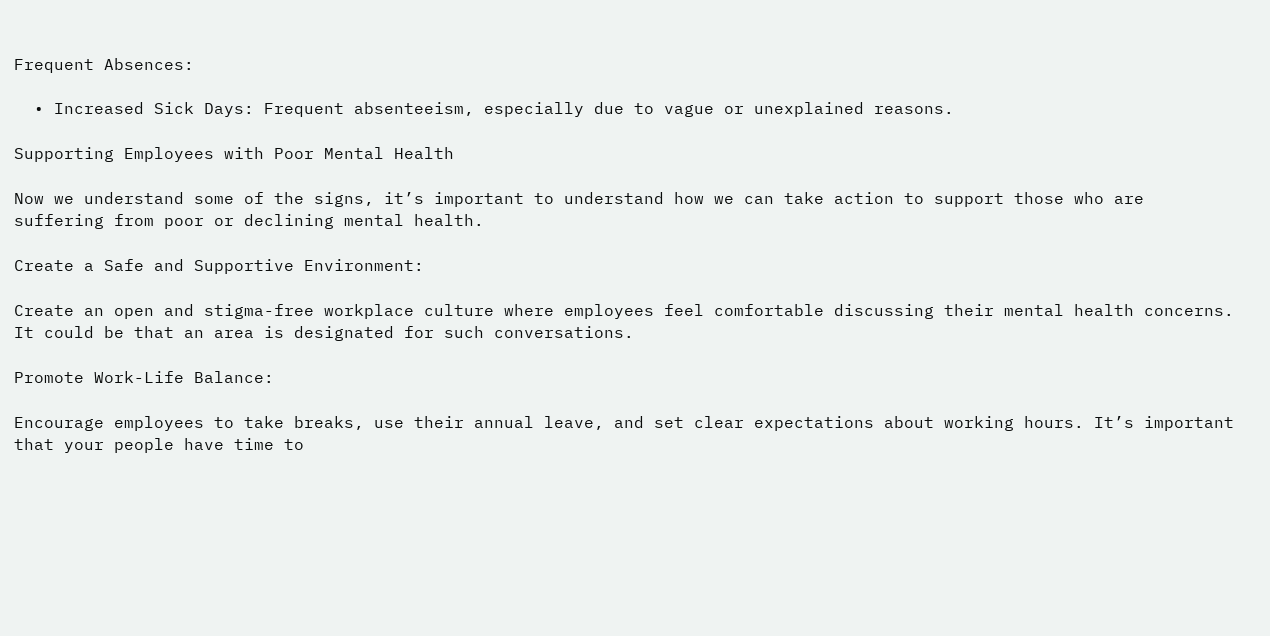Frequent Absences:

  • Increased Sick Days: Frequent absenteeism, especially due to vague or unexplained reasons.

Supporting Employees with Poor Mental Health

Now we understand some of the signs, it’s important to understand how we can take action to support those who are suffering from poor or declining mental health.

Create a Safe and Supportive Environment:

Create an open and stigma-free workplace culture where employees feel comfortable discussing their mental health concerns. It could be that an area is designated for such conversations.

Promote Work-Life Balance:

Encourage employees to take breaks, use their annual leave, and set clear expectations about working hours. It’s important that your people have time to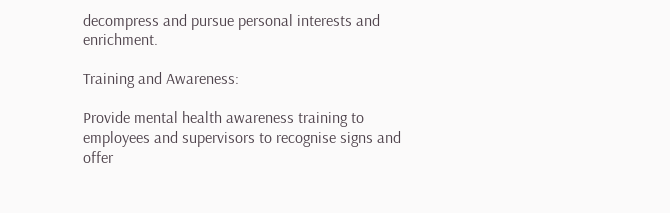decompress and pursue personal interests and enrichment.

Training and Awareness:

Provide mental health awareness training to employees and supervisors to recognise signs and offer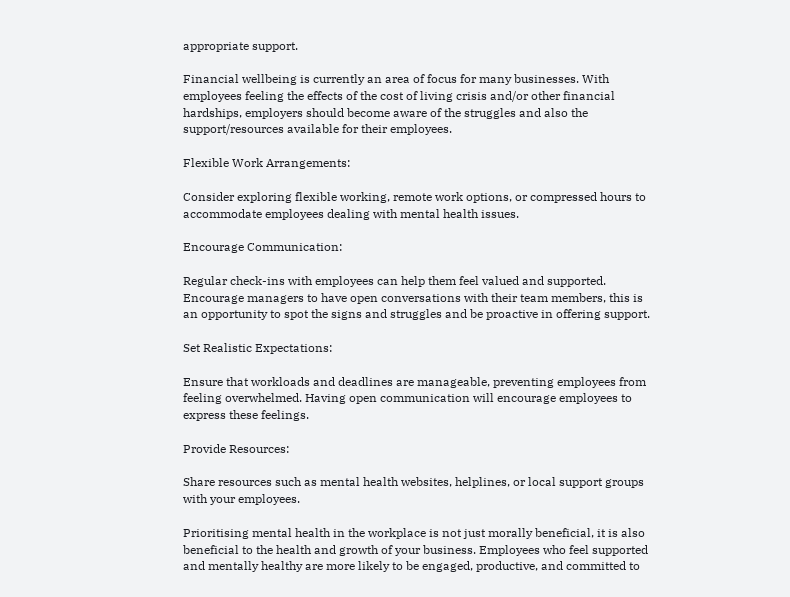appropriate support.

Financial wellbeing is currently an area of focus for many businesses. With employees feeling the effects of the cost of living crisis and/or other financial hardships, employers should become aware of the struggles and also the support/resources available for their employees.

Flexible Work Arrangements:

Consider exploring flexible working, remote work options, or compressed hours to accommodate employees dealing with mental health issues.

Encourage Communication:

Regular check-ins with employees can help them feel valued and supported. Encourage managers to have open conversations with their team members, this is an opportunity to spot the signs and struggles and be proactive in offering support.

Set Realistic Expectations:

Ensure that workloads and deadlines are manageable, preventing employees from feeling overwhelmed. Having open communication will encourage employees to express these feelings.

Provide Resources:

Share resources such as mental health websites, helplines, or local support groups with your employees.

Prioritising mental health in the workplace is not just morally beneficial, it is also beneficial to the health and growth of your business. Employees who feel supported and mentally healthy are more likely to be engaged, productive, and committed to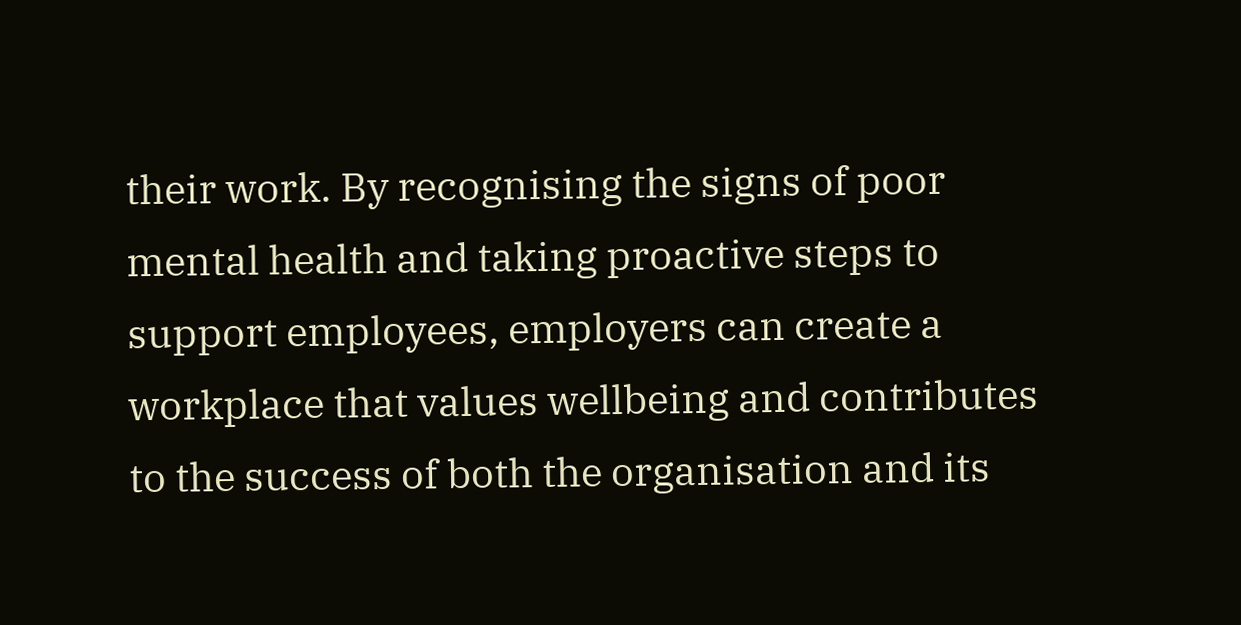their work. By recognising the signs of poor mental health and taking proactive steps to support employees, employers can create a workplace that values wellbeing and contributes to the success of both the organisation and its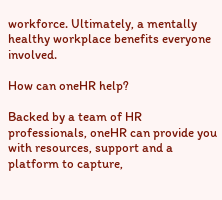workforce. Ultimately, a mentally healthy workplace benefits everyone involved.

How can oneHR help?

Backed by a team of HR professionals, oneHR can provide you with resources, support and a platform to capture,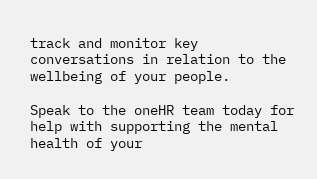track and monitor key conversations in relation to the wellbeing of your people.

Speak to the oneHR team today for help with supporting the mental health of your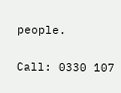people.

Call: 0330 107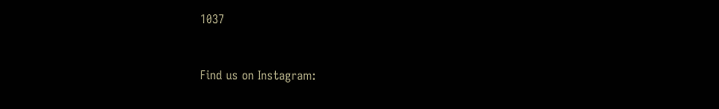1037


Find us on Instagram: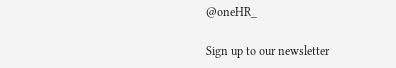@oneHR_

Sign up to our newsletter